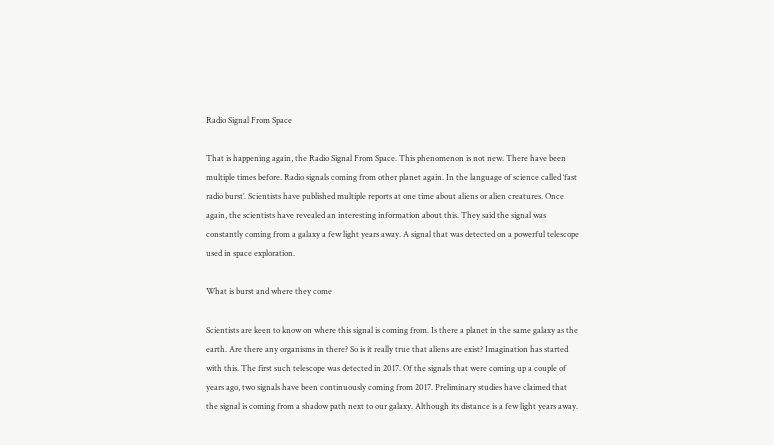Radio Signal From Space

That is happening again, the Radio Signal From Space. This phenomenon is not new. There have been multiple times before. Radio signals coming from other planet again. In the language of science called ‘fast radio burst’. Scientists have published multiple reports at one time about aliens or alien creatures. Once again, the scientists have revealed an interesting information about this. They said the signal was constantly coming from a galaxy a few light years away. A signal that was detected on a powerful telescope used in space exploration.

What is burst and where they come

Scientists are keen to know on where this signal is coming from. Is there a planet in the same galaxy as the earth. Are there any organisms in there? So is it really true that aliens are exist? Imagination has started with this. The first such telescope was detected in 2017. Of the signals that were coming up a couple of years ago, two signals have been continuously coming from 2017. Preliminary studies have claimed that the signal is coming from a shadow path next to our galaxy. Although its distance is a few light years away.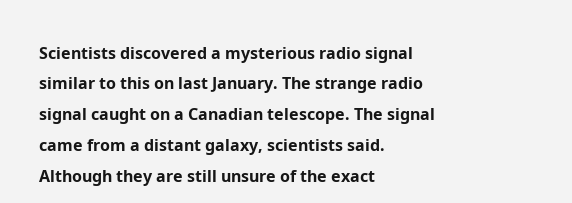Scientists discovered a mysterious radio signal similar to this on last January. The strange radio signal caught on a Canadian telescope. The signal came from a distant galaxy, scientists said. Although they are still unsure of the exact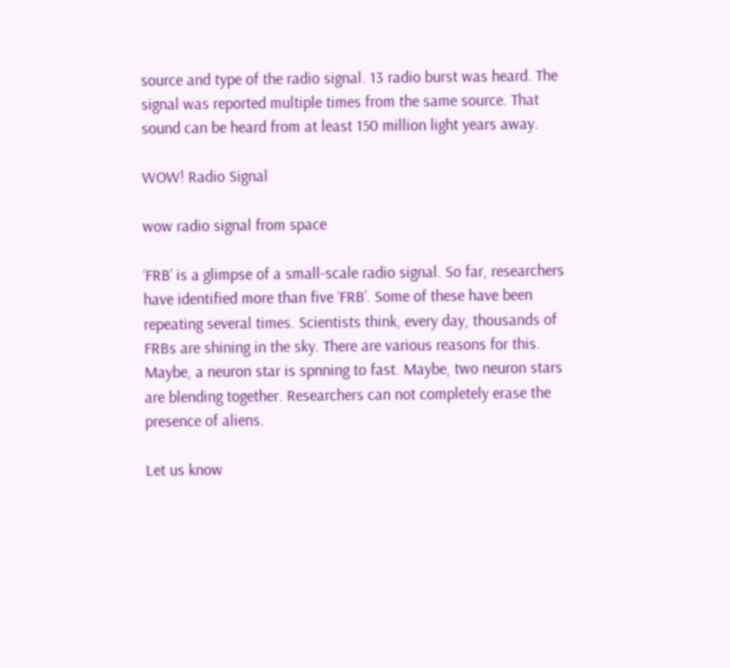source and type of the radio signal. 13 radio burst was heard. The signal was reported multiple times from the same source. That sound can be heard from at least 150 million light years away.

WOW! Radio Signal

wow radio signal from space

‘FRB’ is a glimpse of a small-scale radio signal. So far, researchers have identified more than five ‘FRB’. Some of these have been repeating several times. Scientists think, every day, thousands of FRBs are shining in the sky. There are various reasons for this. Maybe, a neuron star is spnning to fast. Maybe, two neuron stars are blending together. Researchers can not completely erase the presence of aliens.

Let us know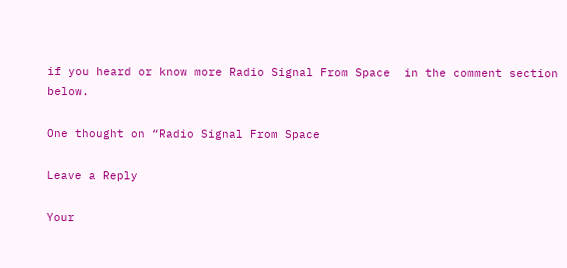if you heard or know more Radio Signal From Space  in the comment section below.

One thought on “Radio Signal From Space

Leave a Reply

Your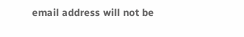email address will not be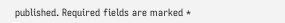published. Required fields are marked *